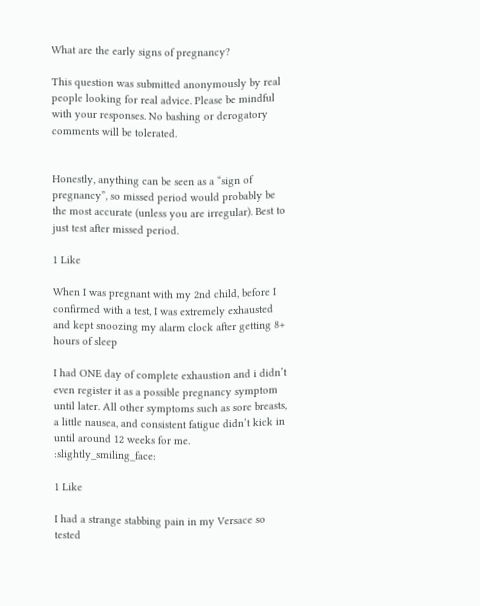What are the early signs of pregnancy?

This question was submitted anonymously by real people looking for real advice. Please be mindful with your responses. No bashing or derogatory comments will be tolerated.


Honestly, anything can be seen as a “sign of pregnancy”, so missed period would probably be the most accurate (unless you are irregular). Best to just test after missed period.

1 Like

When I was pregnant with my 2nd child, before I confirmed with a test, I was extremely exhausted and kept snoozing my alarm clock after getting 8+ hours of sleep

I had ONE day of complete exhaustion and i didn’t even register it as a possible pregnancy symptom until later. All other symptoms such as sore breasts, a little nausea, and consistent fatigue didn’t kick in until around 12 weeks for me. :slightly_smiling_face:

1 Like

I had a strange stabbing pain in my Versace so tested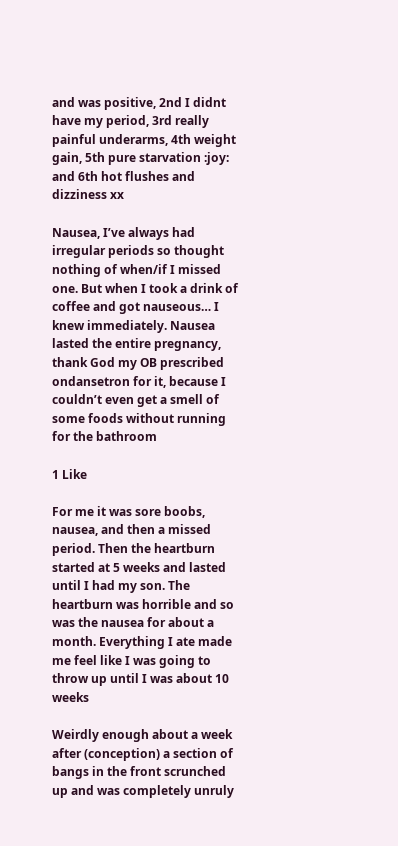and was positive, 2nd I didnt have my period, 3rd really painful underarms, 4th weight gain, 5th pure starvation :joy: and 6th hot flushes and dizziness xx

Nausea, I’ve always had irregular periods so thought nothing of when/if I missed one. But when I took a drink of coffee and got nauseous… I knew immediately. Nausea lasted the entire pregnancy, thank God my OB prescribed ondansetron for it, because I couldn’t even get a smell of some foods without running for the bathroom

1 Like

For me it was sore boobs, nausea, and then a missed period. Then the heartburn started at 5 weeks and lasted until I had my son. The heartburn was horrible and so was the nausea for about a month. Everything I ate made me feel like I was going to throw up until I was about 10 weeks

Weirdly enough about a week after (conception) a section of bangs in the front scrunched up and was completely unruly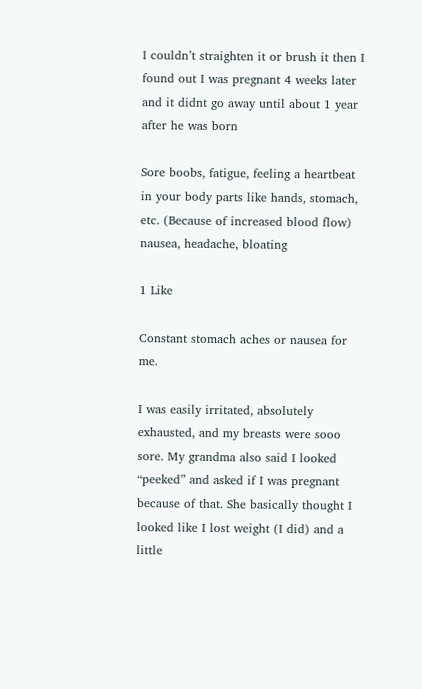I couldn’t straighten it or brush it then I found out I was pregnant 4 weeks later and it didnt go away until about 1 year after he was born

Sore boobs, fatigue, feeling a heartbeat in your body parts like hands, stomach, etc. (Because of increased blood flow) nausea, headache, bloating

1 Like

Constant stomach aches or nausea for me.

I was easily irritated, absolutely exhausted, and my breasts were sooo sore. My grandma also said I looked “peeked” and asked if I was pregnant because of that. She basically thought I looked like I lost weight (I did) and a little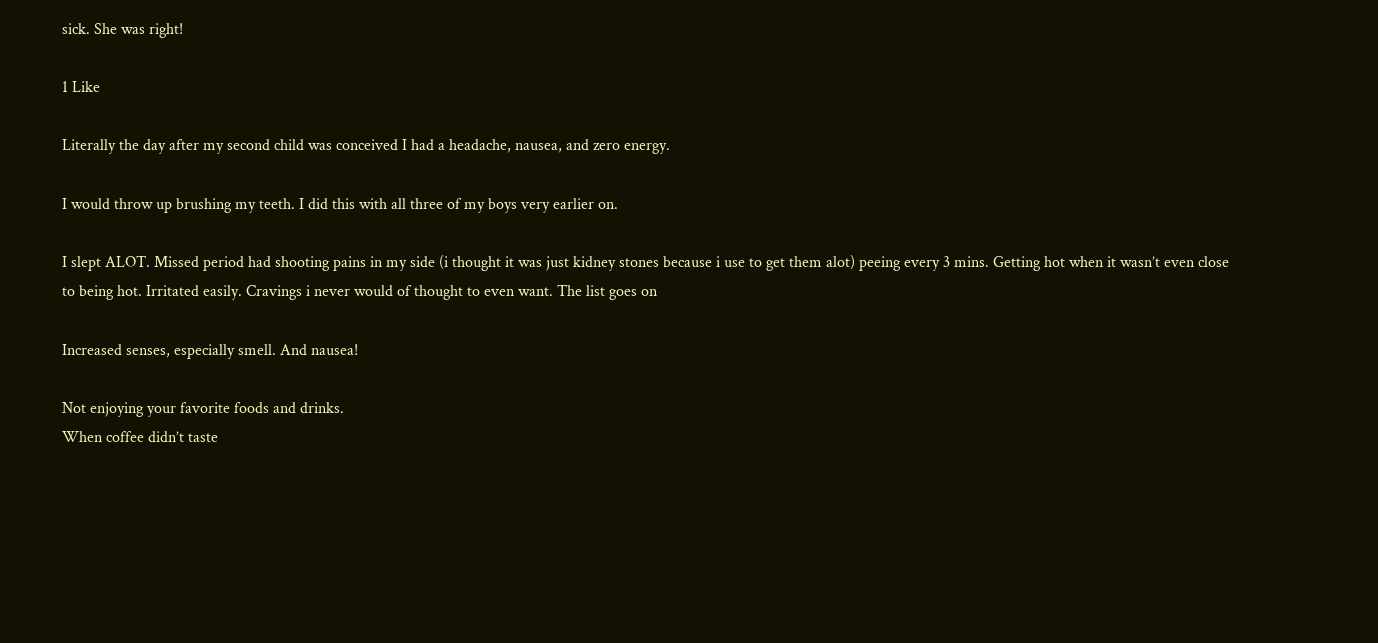sick. She was right!

1 Like

Literally the day after my second child was conceived I had a headache, nausea, and zero energy.

I would throw up brushing my teeth. I did this with all three of my boys very earlier on.

I slept ALOT. Missed period had shooting pains in my side (i thought it was just kidney stones because i use to get them alot) peeing every 3 mins. Getting hot when it wasn’t even close to being hot. Irritated easily. Cravings i never would of thought to even want. The list goes on

Increased senses, especially smell. And nausea!

Not enjoying your favorite foods and drinks.
When coffee didn’t taste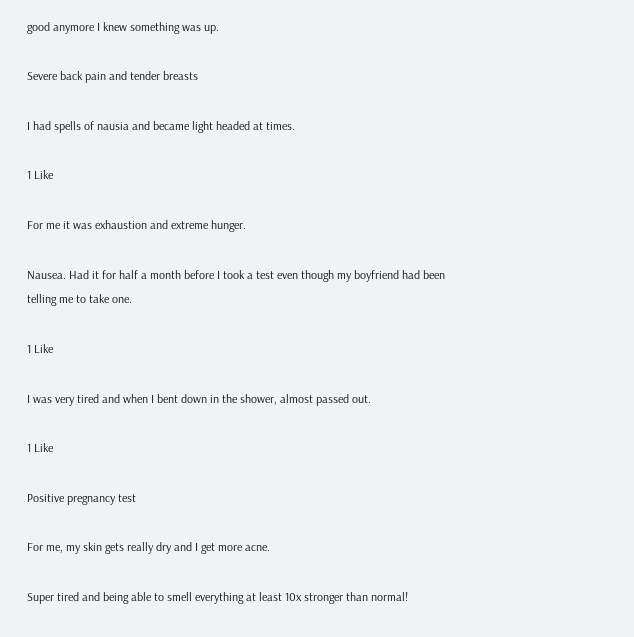good anymore I knew something was up.

Severe back pain and tender breasts

I had spells of nausia and became light headed at times.

1 Like

For me it was exhaustion and extreme hunger.

Nausea. Had it for half a month before I took a test even though my boyfriend had been telling me to take one.

1 Like

I was very tired and when I bent down in the shower, almost passed out.

1 Like

Positive pregnancy test

For me, my skin gets really dry and I get more acne.

Super tired and being able to smell everything at least 10x stronger than normal!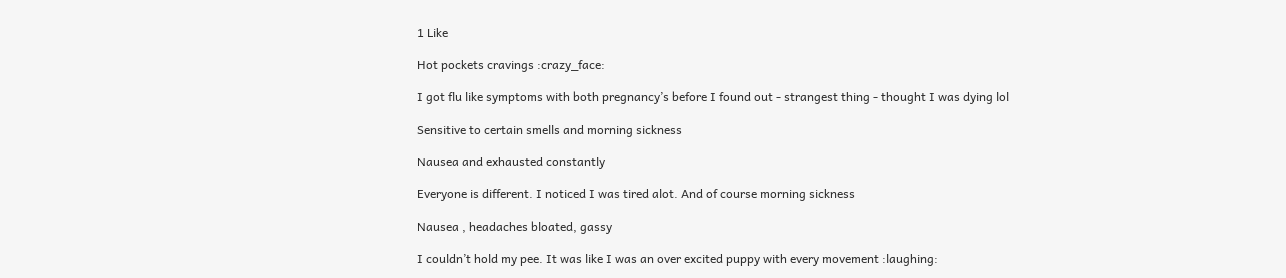1 Like

Hot pockets cravings :crazy_face:

I got flu like symptoms with both pregnancy’s before I found out - strangest thing - thought I was dying lol

Sensitive to certain smells and morning sickness

Nausea and exhausted constantly

Everyone is different. I noticed I was tired alot. And of course morning sickness

Nausea , headaches bloated, gassy

I couldn’t hold my pee. It was like I was an over excited puppy with every movement :laughing: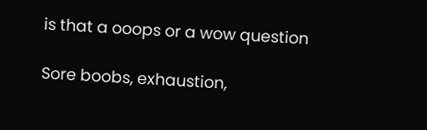is that a ooops or a wow question

Sore boobs, exhaustion,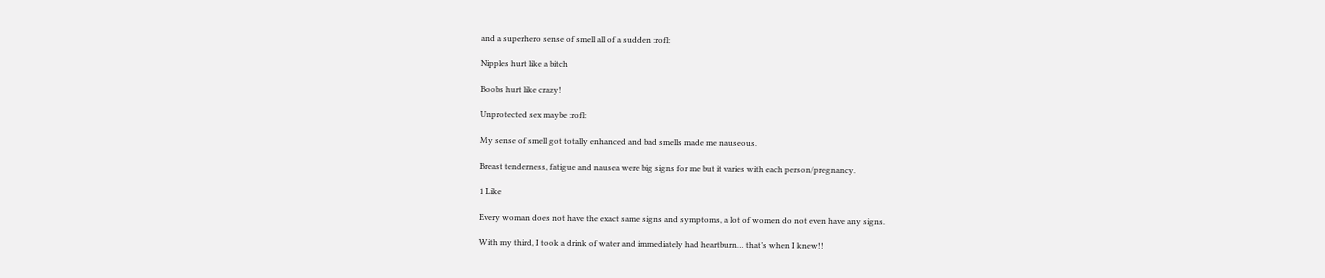and a superhero sense of smell all of a sudden :rofl:

Nipples hurt like a bitch

Boobs hurt like crazy!

Unprotected sex maybe :rofl:

My sense of smell got totally enhanced and bad smells made me nauseous.

Breast tenderness, fatigue and nausea were big signs for me but it varies with each person/pregnancy.

1 Like

Every woman does not have the exact same signs and symptoms, a lot of women do not even have any signs.

With my third, I took a drink of water and immediately had heartburn… that’s when I knew!!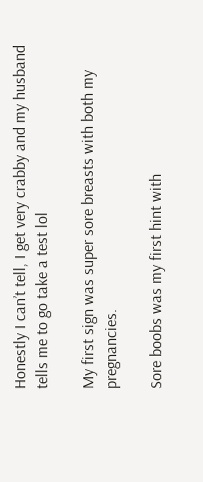Honestly I can’t tell, I get very crabby and my husband tells me to go take a test lol

My first sign was super sore breasts with both my pregnancies.

Sore boobs was my first hint with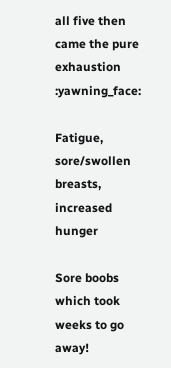all five then came the pure exhaustion :yawning_face:

Fatigue, sore/swollen breasts, increased hunger

Sore boobs which took weeks to go away!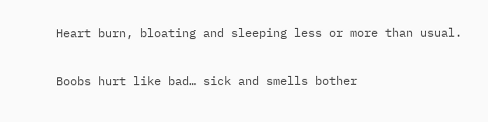Heart burn, bloating and sleeping less or more than usual.

Boobs hurt like bad… sick and smells bother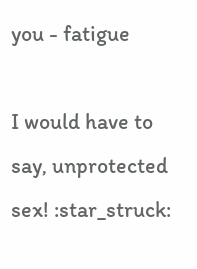you - fatigue

I would have to say, unprotected sex! :star_struck: